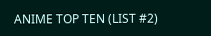ANIME TOP TEN (LIST #2)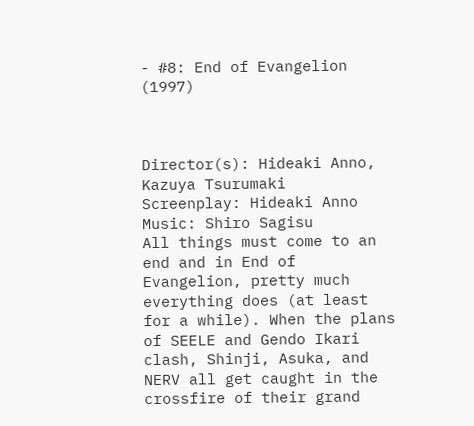- #8: End of Evangelion (1997)



Director(s): Hideaki Anno, Kazuya Tsurumaki
Screenplay: Hideaki Anno
Music: Shiro Sagisu
All things must come to an end and in End of Evangelion, pretty much everything does (at least for a while). When the plans of SEELE and Gendo Ikari clash, Shinji, Asuka, and NERV all get caught in the crossfire of their grand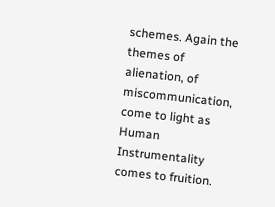schemes. Again the themes of alienation, of miscommunication, come to light as Human Instrumentality comes to fruition.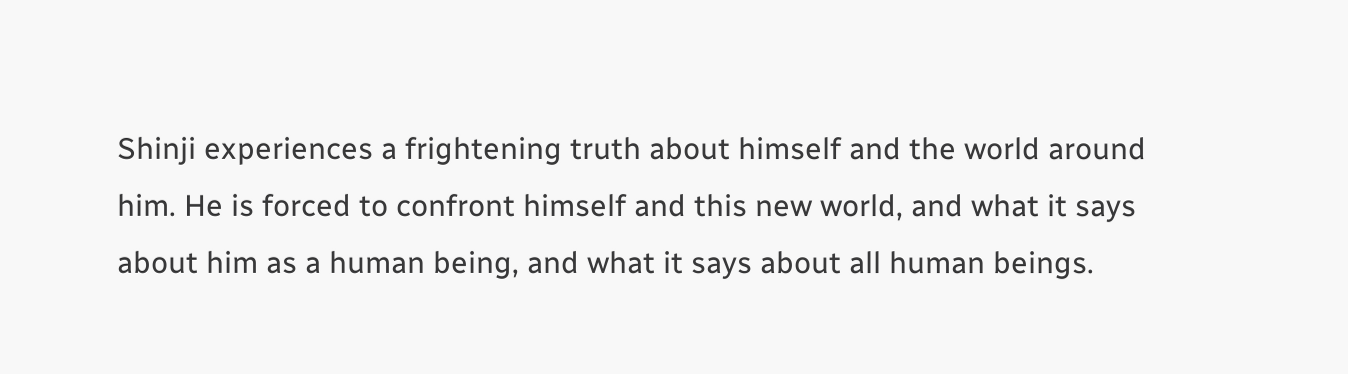Shinji experiences a frightening truth about himself and the world around him. He is forced to confront himself and this new world, and what it says about him as a human being, and what it says about all human beings.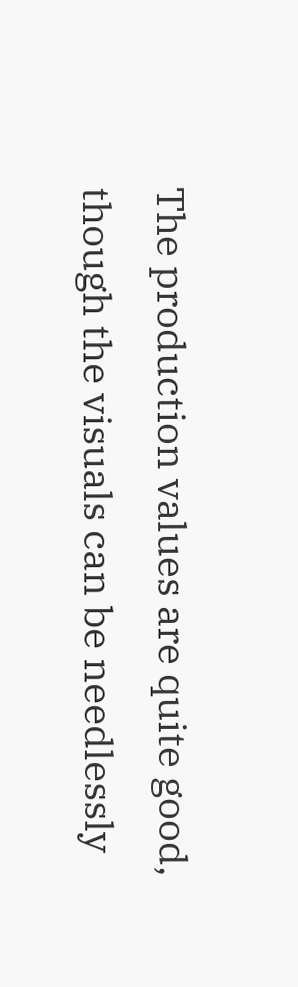The production values are quite good, though the visuals can be needlessly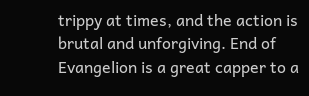trippy at times, and the action is brutal and unforgiving. End of Evangelion is a great capper to a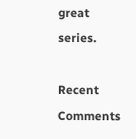great series.

Recent Comments